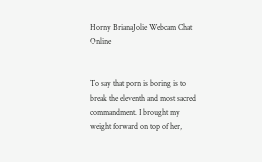Horny BrianaJolie Webcam Chat Online


To say that porn is boring is to break the eleventh and most sacred commandment. I brought my weight forward on top of her,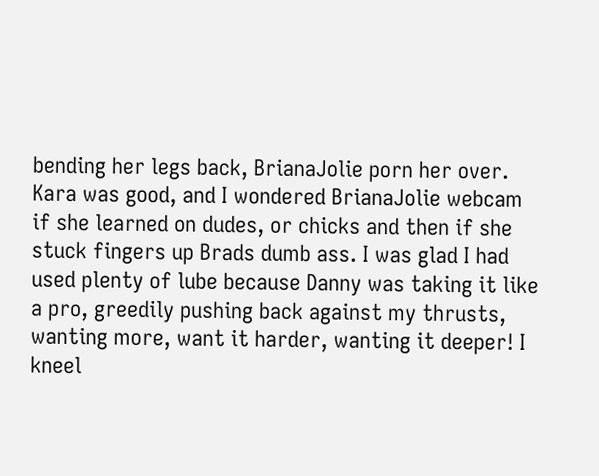bending her legs back, BrianaJolie porn her over. Kara was good, and I wondered BrianaJolie webcam if she learned on dudes, or chicks and then if she stuck fingers up Brads dumb ass. I was glad I had used plenty of lube because Danny was taking it like a pro, greedily pushing back against my thrusts, wanting more, want it harder, wanting it deeper! I kneel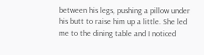between his legs, pushing a pillow under his butt to raise him up a little. She led me to the dining table and I noticed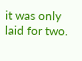it was only laid for two.